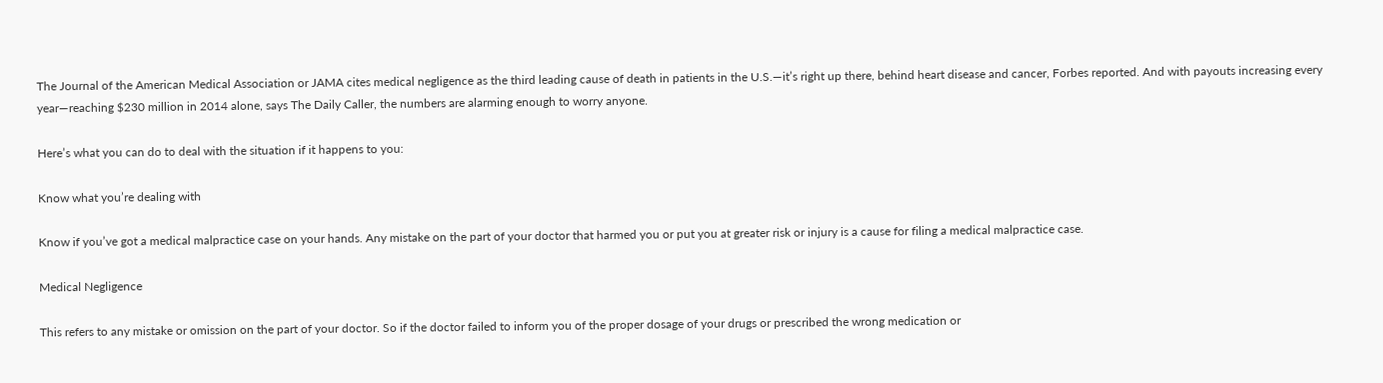The Journal of the American Medical Association or JAMA cites medical negligence as the third leading cause of death in patients in the U.S.—it’s right up there, behind heart disease and cancer, Forbes reported. And with payouts increasing every year—reaching $230 million in 2014 alone, says The Daily Caller, the numbers are alarming enough to worry anyone.

Here’s what you can do to deal with the situation if it happens to you:

Know what you’re dealing with

Know if you’ve got a medical malpractice case on your hands. Any mistake on the part of your doctor that harmed you or put you at greater risk or injury is a cause for filing a medical malpractice case.

Medical Negligence

This refers to any mistake or omission on the part of your doctor. So if the doctor failed to inform you of the proper dosage of your drugs or prescribed the wrong medication or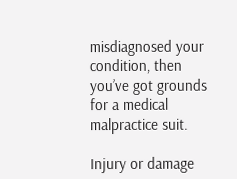misdiagnosed your condition, then you’ve got grounds for a medical malpractice suit.

Injury or damage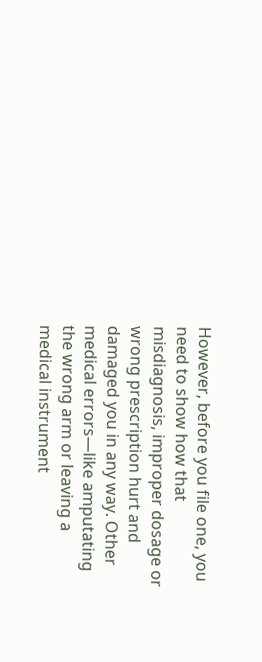However, before you file one, you need to show how that misdiagnosis, improper dosage or wrong prescription hurt and damaged you in any way. Other medical errors—like amputating the wrong arm or leaving a medical instrument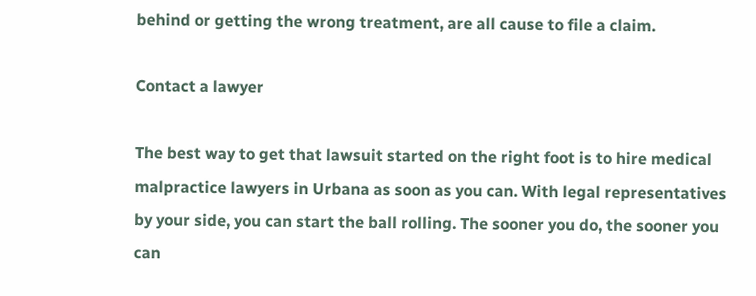behind or getting the wrong treatment, are all cause to file a claim.

Contact a lawyer

The best way to get that lawsuit started on the right foot is to hire medical malpractice lawyers in Urbana as soon as you can. With legal representatives by your side, you can start the ball rolling. The sooner you do, the sooner you can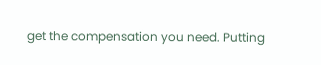get the compensation you need. Putting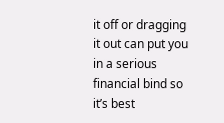it off or dragging it out can put you in a serious financial bind so it’s best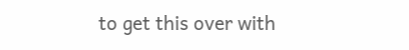to get this over with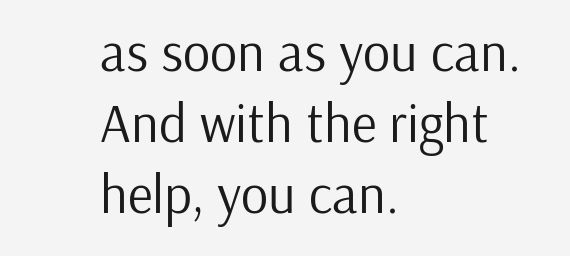as soon as you can. And with the right help, you can.